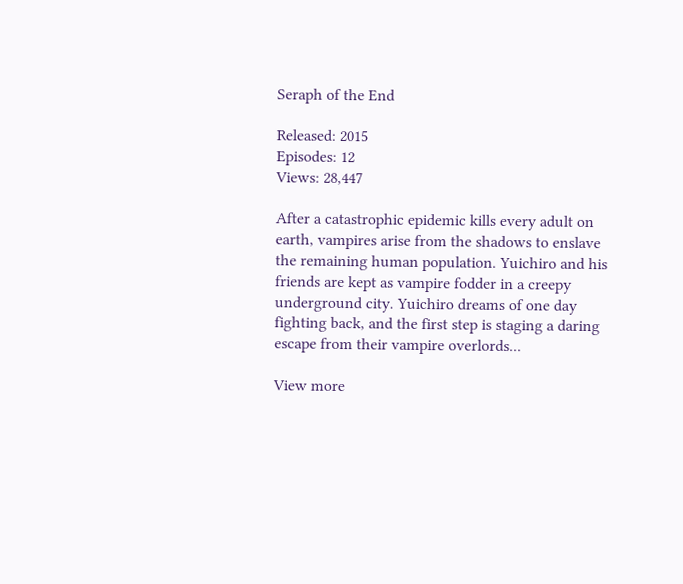Seraph of the End

Released: 2015
Episodes: 12
Views: 28,447

After a catastrophic epidemic kills every adult on earth, vampires arise from the shadows to enslave the remaining human population. Yuichiro and his friends are kept as vampire fodder in a creepy underground city. Yuichiro dreams of one day fighting back, and the first step is staging a daring escape from their vampire overlords...

View more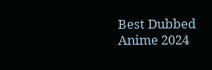Best Dubbed Anime 2024